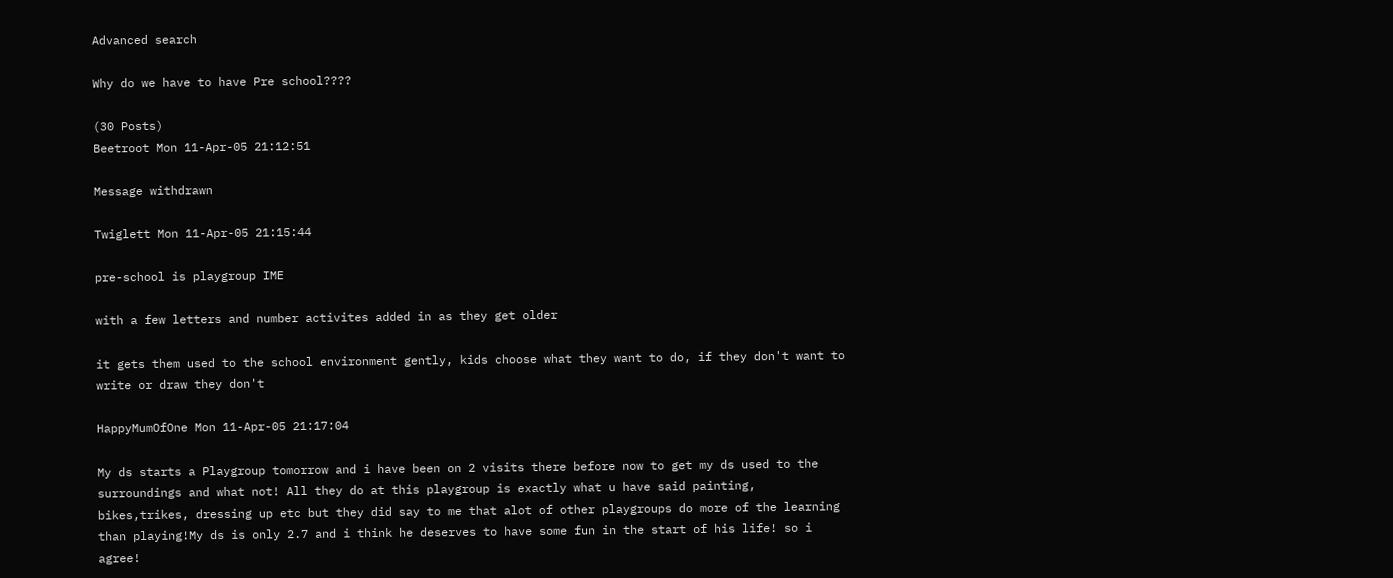Advanced search

Why do we have to have Pre school????

(30 Posts)
Beetroot Mon 11-Apr-05 21:12:51

Message withdrawn

Twiglett Mon 11-Apr-05 21:15:44

pre-school is playgroup IME

with a few letters and number activites added in as they get older

it gets them used to the school environment gently, kids choose what they want to do, if they don't want to write or draw they don't

HappyMumOfOne Mon 11-Apr-05 21:17:04

My ds starts a Playgroup tomorrow and i have been on 2 visits there before now to get my ds used to the surroundings and what not! All they do at this playgroup is exactly what u have said painting, bikes,trikes, dressing up etc but they did say to me that alot of other playgroups do more of the learning than playing!My ds is only 2.7 and i think he deserves to have some fun in the start of his life! so i agree!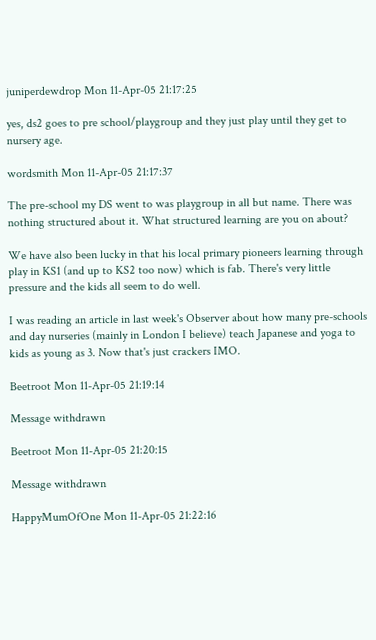juniperdewdrop Mon 11-Apr-05 21:17:25

yes, ds2 goes to pre school/playgroup and they just play until they get to nursery age.

wordsmith Mon 11-Apr-05 21:17:37

The pre-school my DS went to was playgroup in all but name. There was nothing structured about it. What structured learning are you on about?

We have also been lucky in that his local primary pioneers learning through play in KS1 (and up to KS2 too now) which is fab. There's very little pressure and the kids all seem to do well.

I was reading an article in last week's Observer about how many pre-schools and day nurseries (mainly in London I believe) teach Japanese and yoga to kids as young as 3. Now that's just crackers IMO.

Beetroot Mon 11-Apr-05 21:19:14

Message withdrawn

Beetroot Mon 11-Apr-05 21:20:15

Message withdrawn

HappyMumOfOne Mon 11-Apr-05 21:22:16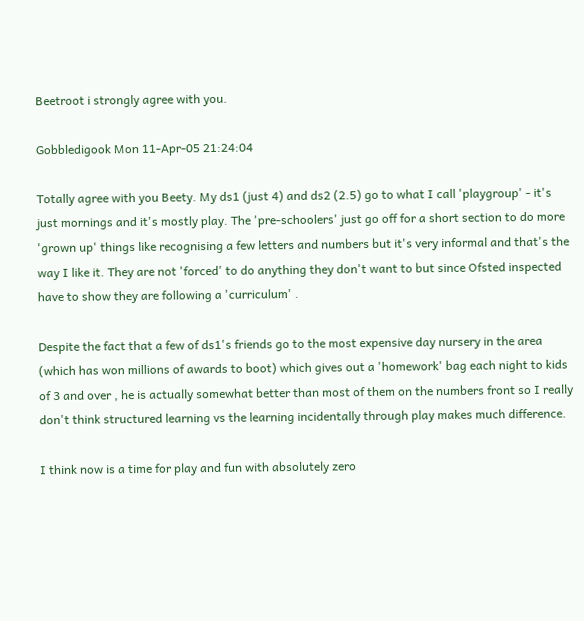Beetroot i strongly agree with you.

Gobbledigook Mon 11-Apr-05 21:24:04

Totally agree with you Beety. My ds1 (just 4) and ds2 (2.5) go to what I call 'playgroup' - it's just mornings and it's mostly play. The 'pre-schoolers' just go off for a short section to do more 'grown up' things like recognising a few letters and numbers but it's very informal and that's the way I like it. They are not 'forced' to do anything they don't want to but since Ofsted inspected have to show they are following a 'curriculum' .

Despite the fact that a few of ds1's friends go to the most expensive day nursery in the area (which has won millions of awards to boot) which gives out a 'homework' bag each night to kids of 3 and over , he is actually somewhat better than most of them on the numbers front so I really don't think structured learning vs the learning incidentally through play makes much difference.

I think now is a time for play and fun with absolutely zero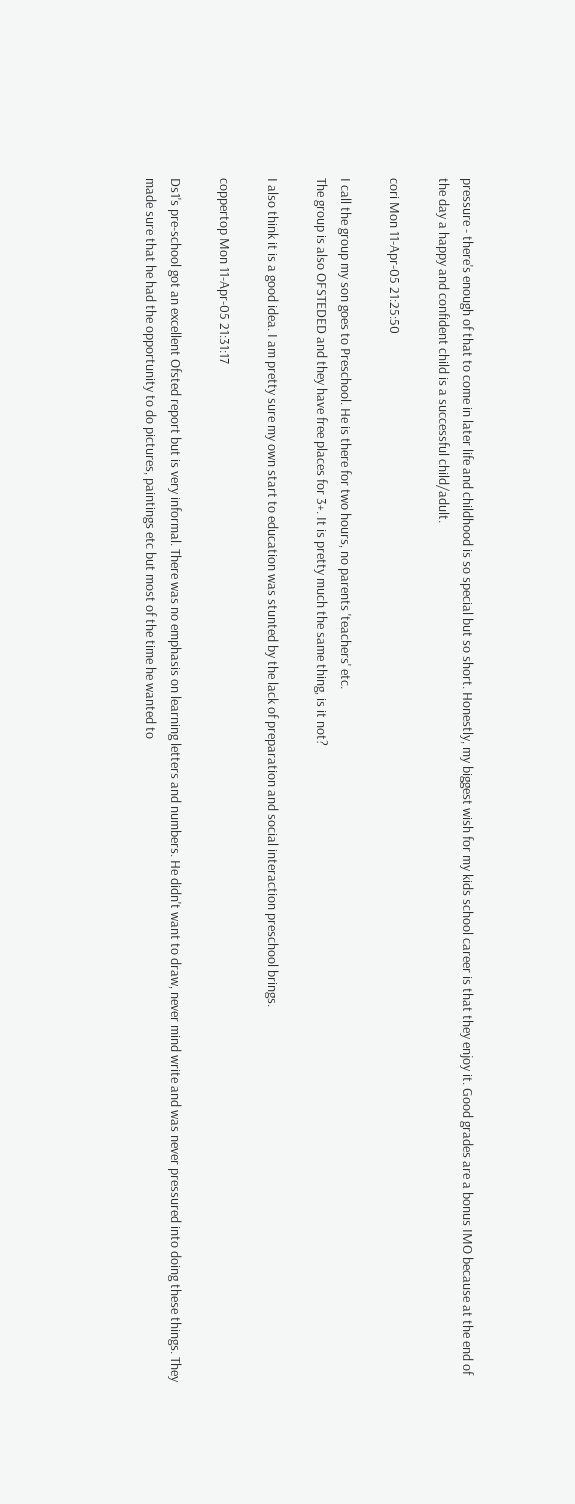pressure - there's enough of that to come in later life and childhood is so special but so short. Honestly, my biggest wish for my kids school career is that they enjoy it. Good grades are a bonus IMO because at the end of the day a happy and confident child is a successful child/adult.

cori Mon 11-Apr-05 21:25:50

I call the group my son goes to Preschool. He is there for two hours, no parents 'teachers' etc.
The group is also OFSTEDED and they have free places for 3+. It is pretty much the same thing, is it not?

I also think it is a good idea. I am pretty sure my own start to education was stunted by the lack of preparation and social interaction preschool brings.

coppertop Mon 11-Apr-05 21:31:17

Ds1's pre-school got an excellent Ofsted report but is very informal. There was no emphasis on learning letters and numbers. He didn't want to draw, never mind write and was never pressured into doing these things. They made sure that he had the opportunity to do pictures, paintings etc but most of the time he wanted to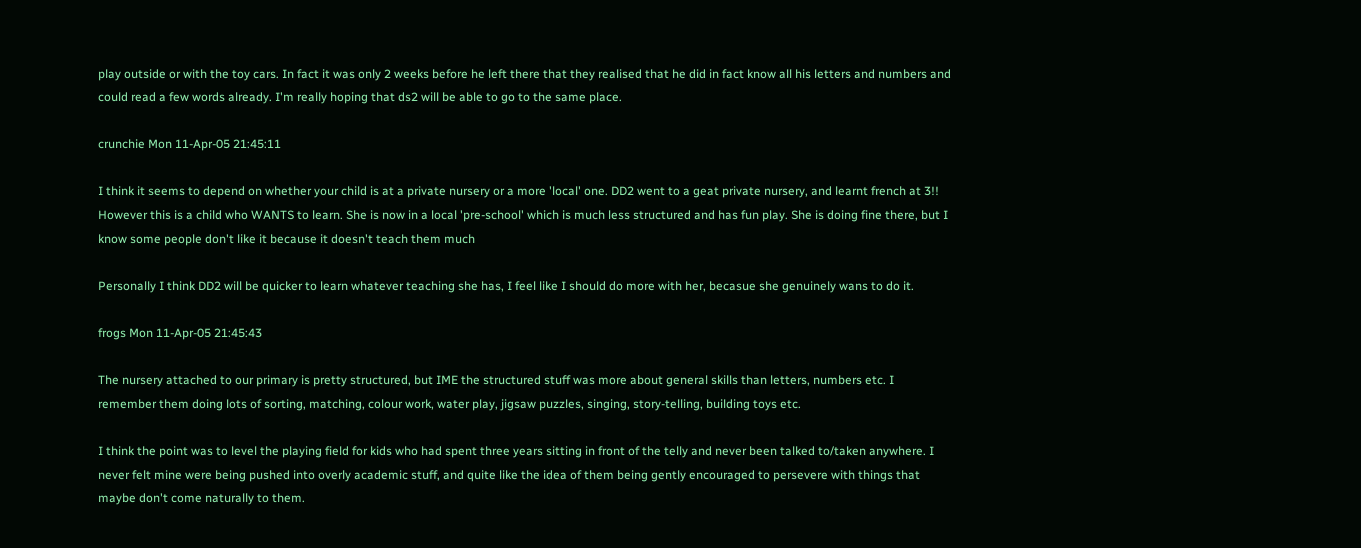play outside or with the toy cars. In fact it was only 2 weeks before he left there that they realised that he did in fact know all his letters and numbers and could read a few words already. I'm really hoping that ds2 will be able to go to the same place.

crunchie Mon 11-Apr-05 21:45:11

I think it seems to depend on whether your child is at a private nursery or a more 'local' one. DD2 went to a geat private nursery, and learnt french at 3!! However this is a child who WANTS to learn. She is now in a local 'pre-school' which is much less structured and has fun play. She is doing fine there, but I know some people don't like it because it doesn't teach them much

Personally I think DD2 will be quicker to learn whatever teaching she has, I feel like I should do more with her, becasue she genuinely wans to do it.

frogs Mon 11-Apr-05 21:45:43

The nursery attached to our primary is pretty structured, but IME the structured stuff was more about general skills than letters, numbers etc. I remember them doing lots of sorting, matching, colour work, water play, jigsaw puzzles, singing, story-telling, building toys etc.

I think the point was to level the playing field for kids who had spent three years sitting in front of the telly and never been talked to/taken anywhere. I never felt mine were being pushed into overly academic stuff, and quite like the idea of them being gently encouraged to persevere with things that maybe don't come naturally to them.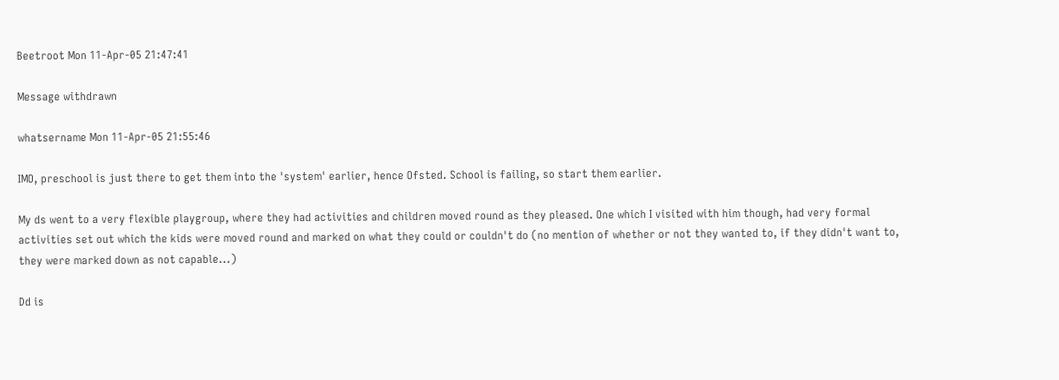Beetroot Mon 11-Apr-05 21:47:41

Message withdrawn

whatsername Mon 11-Apr-05 21:55:46

IMO, preschool is just there to get them into the 'system' earlier, hence Ofsted. School is failing, so start them earlier.

My ds went to a very flexible playgroup, where they had activities and children moved round as they pleased. One which I visited with him though, had very formal activities set out which the kids were moved round and marked on what they could or couldn't do (no mention of whether or not they wanted to, if they didn't want to, they were marked down as not capable...)

Dd is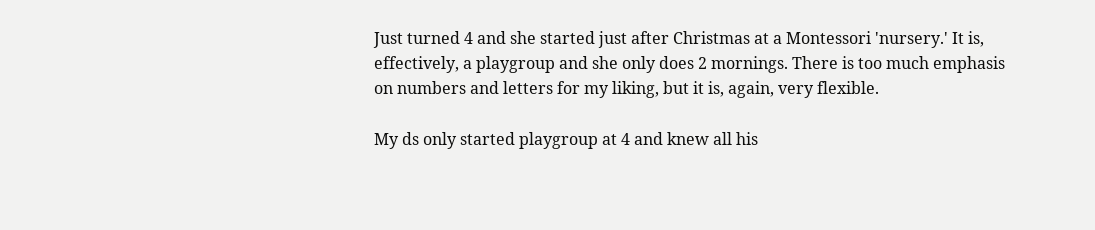Just turned 4 and she started just after Christmas at a Montessori 'nursery.' It is, effectively, a playgroup and she only does 2 mornings. There is too much emphasis on numbers and letters for my liking, but it is, again, very flexible.

My ds only started playgroup at 4 and knew all his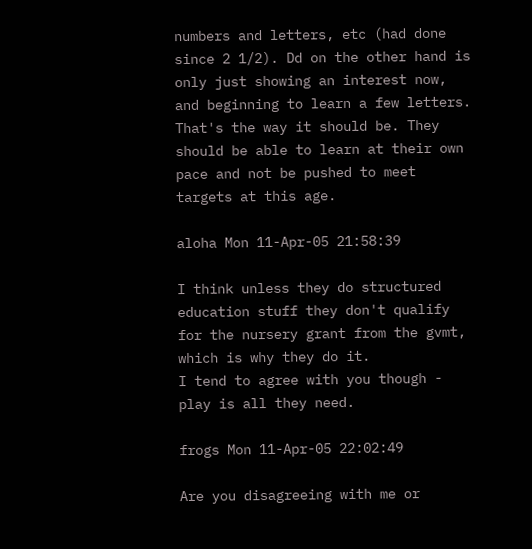numbers and letters, etc (had done since 2 1/2). Dd on the other hand is only just showing an interest now, and beginning to learn a few letters. That's the way it should be. They should be able to learn at their own pace and not be pushed to meet targets at this age.

aloha Mon 11-Apr-05 21:58:39

I think unless they do structured education stuff they don't qualify for the nursery grant from the gvmt, which is why they do it.
I tend to agree with you though - play is all they need.

frogs Mon 11-Apr-05 22:02:49

Are you disagreeing with me or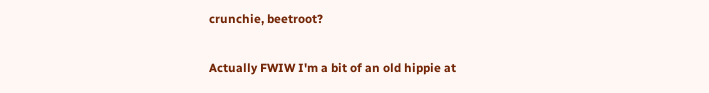crunchie, beetroot?

Actually FWIW I'm a bit of an old hippie at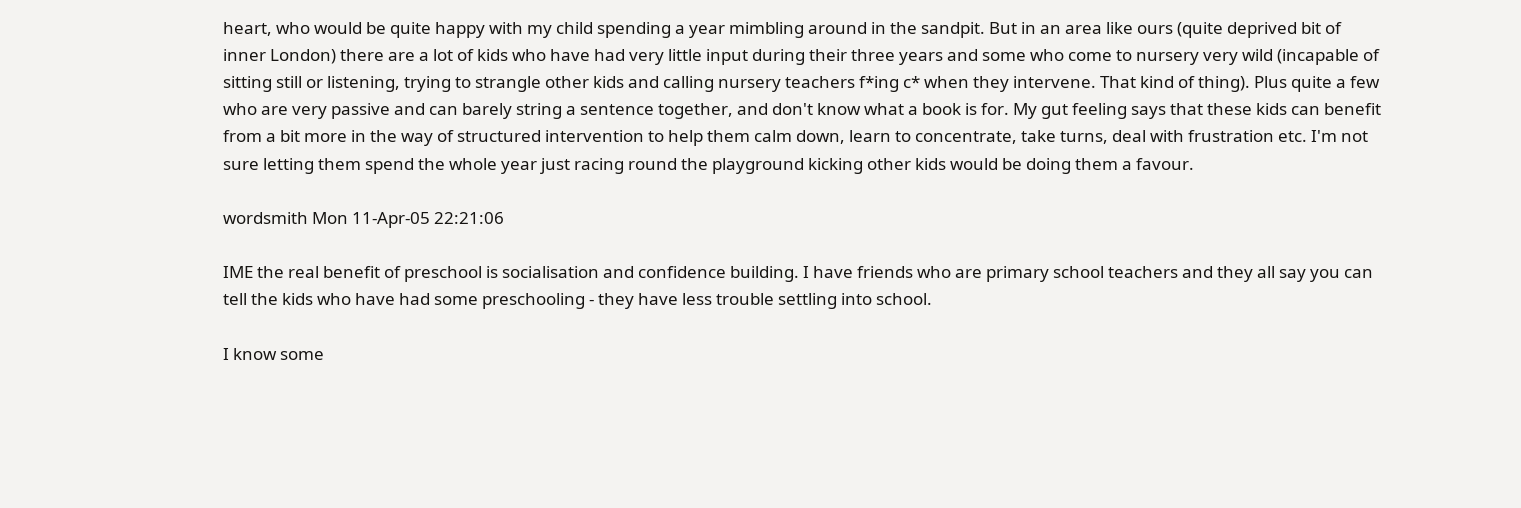heart, who would be quite happy with my child spending a year mimbling around in the sandpit. But in an area like ours (quite deprived bit of inner London) there are a lot of kids who have had very little input during their three years and some who come to nursery very wild (incapable of sitting still or listening, trying to strangle other kids and calling nursery teachers f*ing c* when they intervene. That kind of thing). Plus quite a few who are very passive and can barely string a sentence together, and don't know what a book is for. My gut feeling says that these kids can benefit from a bit more in the way of structured intervention to help them calm down, learn to concentrate, take turns, deal with frustration etc. I'm not sure letting them spend the whole year just racing round the playground kicking other kids would be doing them a favour.

wordsmith Mon 11-Apr-05 22:21:06

IME the real benefit of preschool is socialisation and confidence building. I have friends who are primary school teachers and they all say you can tell the kids who have had some preschooling - they have less trouble settling into school.

I know some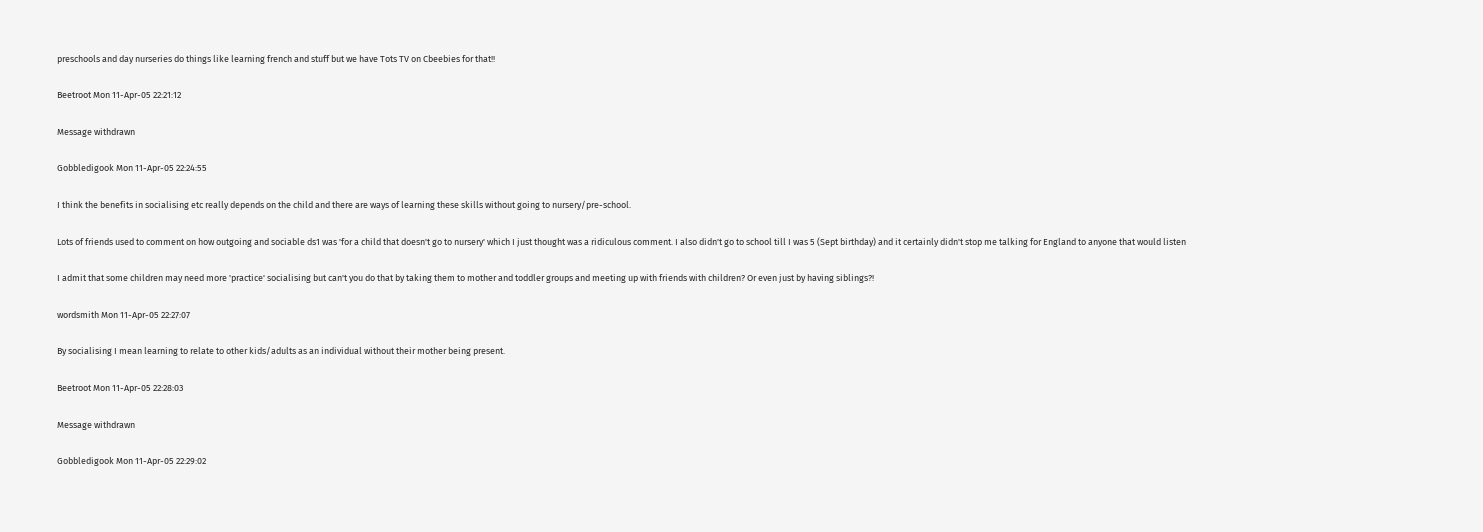preschools and day nurseries do things like learning french and stuff but we have Tots TV on Cbeebies for that!!

Beetroot Mon 11-Apr-05 22:21:12

Message withdrawn

Gobbledigook Mon 11-Apr-05 22:24:55

I think the benefits in socialising etc really depends on the child and there are ways of learning these skills without going to nursery/pre-school.

Lots of friends used to comment on how outgoing and sociable ds1 was 'for a child that doesn't go to nursery' which I just thought was a ridiculous comment. I also didn't go to school till I was 5 (Sept birthday) and it certainly didn't stop me talking for England to anyone that would listen

I admit that some children may need more 'practice' socialising but can't you do that by taking them to mother and toddler groups and meeting up with friends with children? Or even just by having siblings?!

wordsmith Mon 11-Apr-05 22:27:07

By socialising I mean learning to relate to other kids/adults as an individual without their mother being present.

Beetroot Mon 11-Apr-05 22:28:03

Message withdrawn

Gobbledigook Mon 11-Apr-05 22:29:02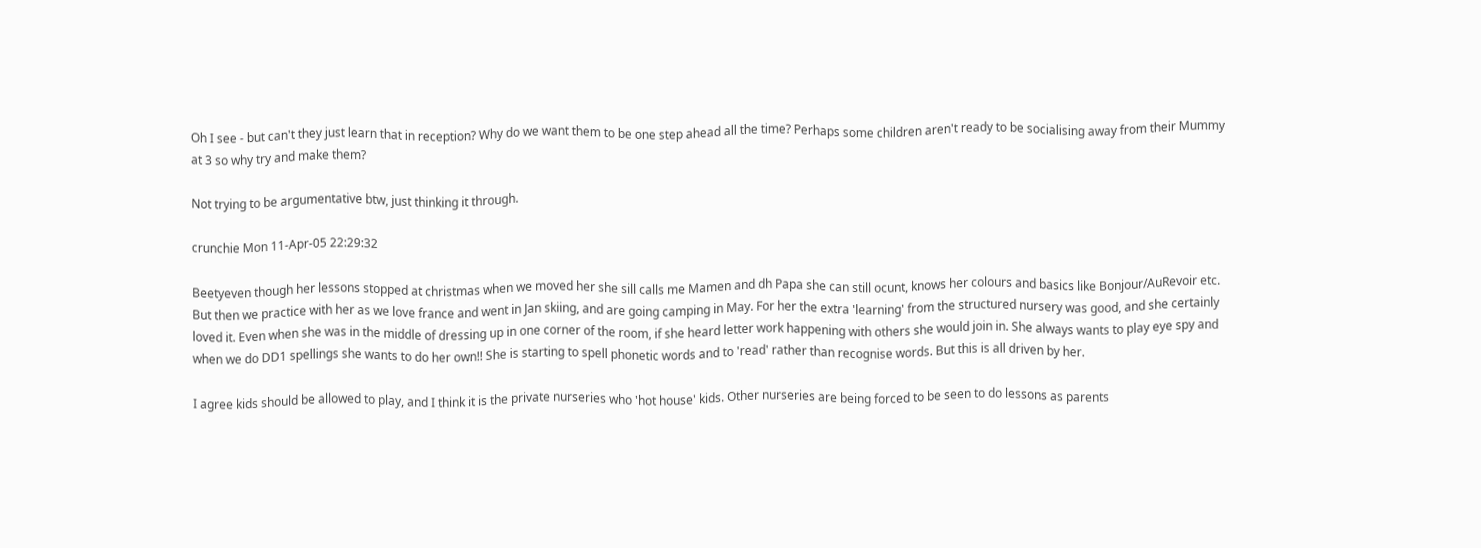Oh I see - but can't they just learn that in reception? Why do we want them to be one step ahead all the time? Perhaps some children aren't ready to be socialising away from their Mummy at 3 so why try and make them?

Not trying to be argumentative btw, just thinking it through.

crunchie Mon 11-Apr-05 22:29:32

Beetyeven though her lessons stopped at christmas when we moved her she sill calls me Mamen and dh Papa she can still ocunt, knows her colours and basics like Bonjour/AuRevoir etc. But then we practice with her as we love france and went in Jan skiing, and are going camping in May. For her the extra 'learning' from the structured nursery was good, and she certainly loved it. Even when she was in the middle of dressing up in one corner of the room, if she heard letter work happening with others she would join in. She always wants to play eye spy and when we do DD1 spellings she wants to do her own!! She is starting to spell phonetic words and to 'read' rather than recognise words. But this is all driven by her.

I agree kids should be allowed to play, and I think it is the private nurseries who 'hot house' kids. Other nurseries are being forced to be seen to do lessons as parents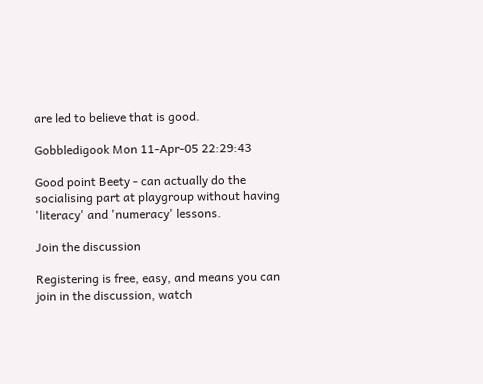are led to believe that is good.

Gobbledigook Mon 11-Apr-05 22:29:43

Good point Beety - can actually do the socialising part at playgroup without having 'literacy' and 'numeracy' lessons.

Join the discussion

Registering is free, easy, and means you can join in the discussion, watch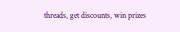threads, get discounts, win prizes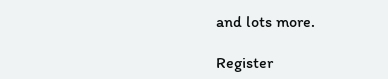and lots more.

Register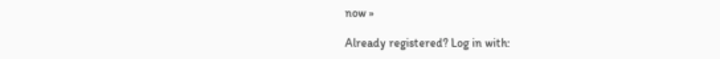now »

Already registered? Log in with: